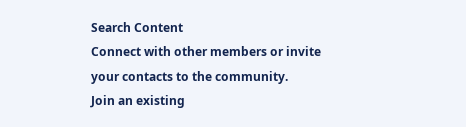Search Content
Connect with other members or invite your contacts to the community.
Join an existing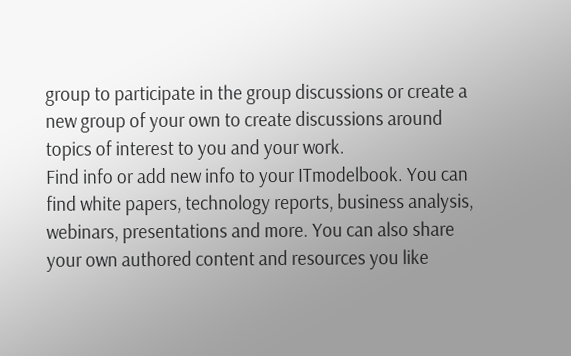group to participate in the group discussions or create a new group of your own to create discussions around topics of interest to you and your work.
Find info or add new info to your ITmodelbook. You can find white papers, technology reports, business analysis, webinars, presentations and more. You can also share your own authored content and resources you like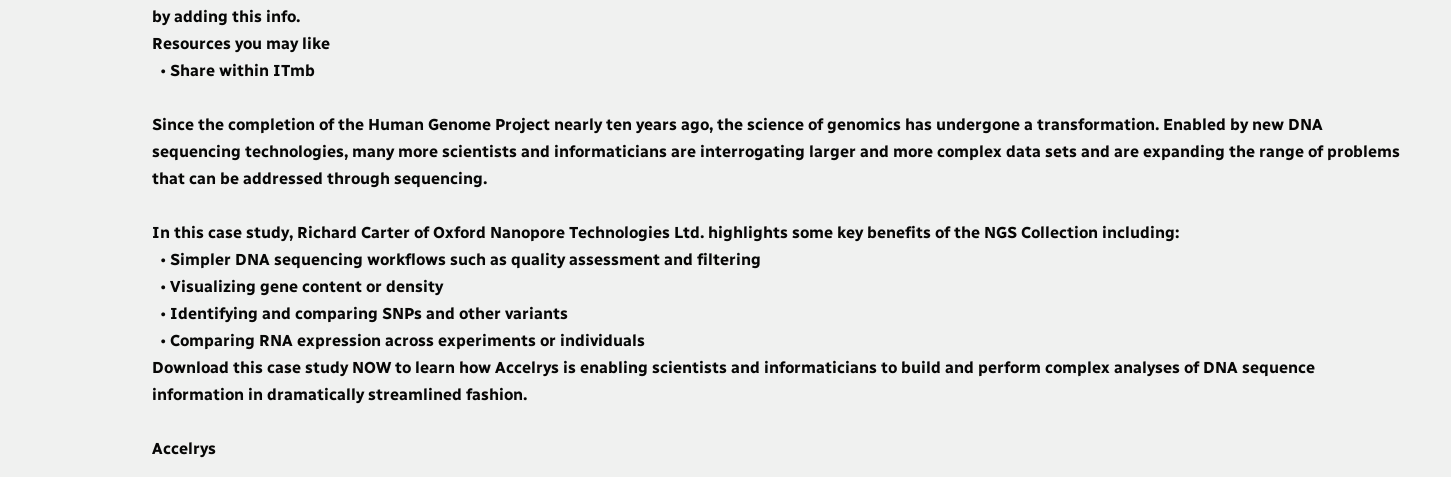by adding this info.
Resources you may like
  • Share within ITmb

Since the completion of the Human Genome Project nearly ten years ago, the science of genomics has undergone a transformation. Enabled by new DNA sequencing technologies, many more scientists and informaticians are interrogating larger and more complex data sets and are expanding the range of problems that can be addressed through sequencing.

In this case study, Richard Carter of Oxford Nanopore Technologies Ltd. highlights some key benefits of the NGS Collection including:
  • Simpler DNA sequencing workflows such as quality assessment and filtering
  • Visualizing gene content or density
  • Identifying and comparing SNPs and other variants
  • Comparing RNA expression across experiments or individuals
Download this case study NOW to learn how Accelrys is enabling scientists and informaticians to build and perform complex analyses of DNA sequence information in dramatically streamlined fashion.

Accelrys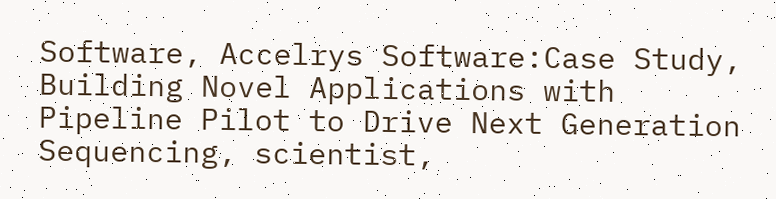Software, Accelrys Software:Case Study, Building Novel Applications with Pipeline Pilot to Drive Next Generation Sequencing, scientist,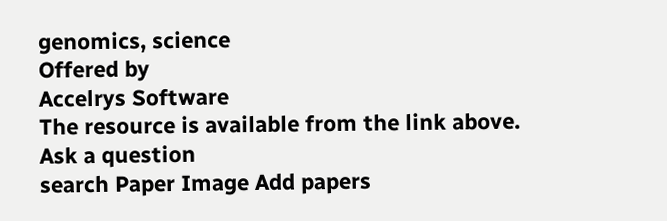genomics, science
Offered by
Accelrys Software
The resource is available from the link above.
Ask a question
search Paper Image Add papers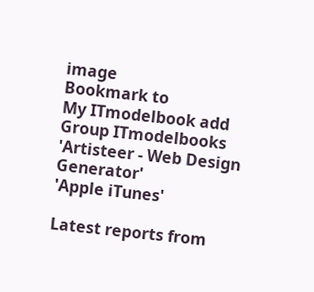image
Bookmark to
My ITmodelbook add
Group ITmodelbooks
'Artisteer - Web Design Generator'
'Apple iTunes'

Latest reports from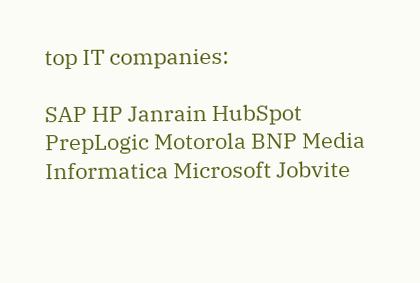top IT companies:

SAP HP Janrain HubSpot PrepLogic Motorola BNP Media Informatica Microsoft Jobvite